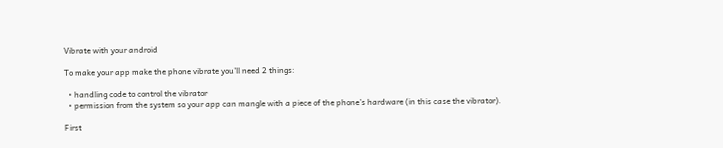Vibrate with your android

To make your app make the phone vibrate you’ll need 2 things:

  • handling code to control the vibrator
  • permission from the system so your app can mangle with a piece of the phone’s hardware (in this case the vibrator).

First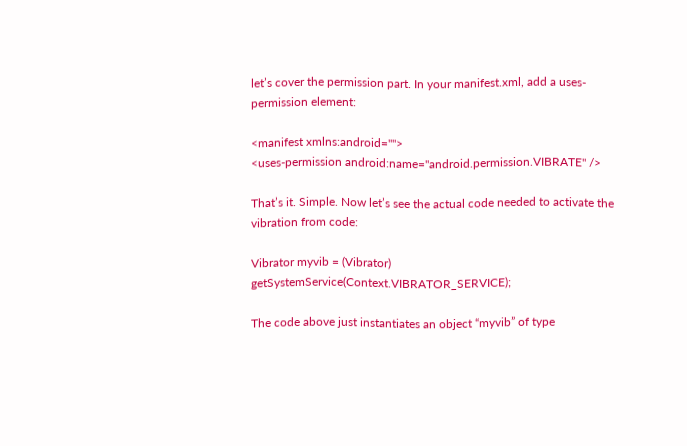let’s cover the permission part. In your manifest.xml, add a uses-permission element:

<manifest xmlns:android="">
<uses-permission android:name="android.permission.VIBRATE" />

That’s it. Simple. Now let’s see the actual code needed to activate the vibration from code:

Vibrator myvib = (Vibrator) getSystemService(Context.VIBRATOR_SERVICE);

The code above just instantiates an object “myvib” of type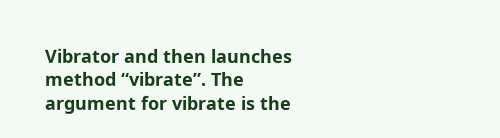Vibrator and then launches method “vibrate”. The argument for vibrate is the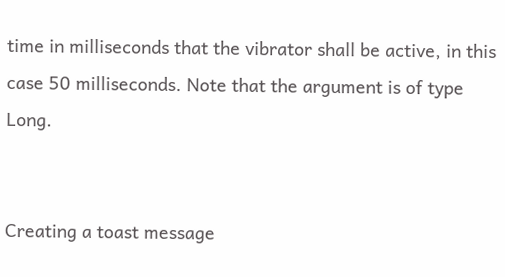time in milliseconds that the vibrator shall be active, in this case 50 milliseconds. Note that the argument is of type Long.


Creating a toast message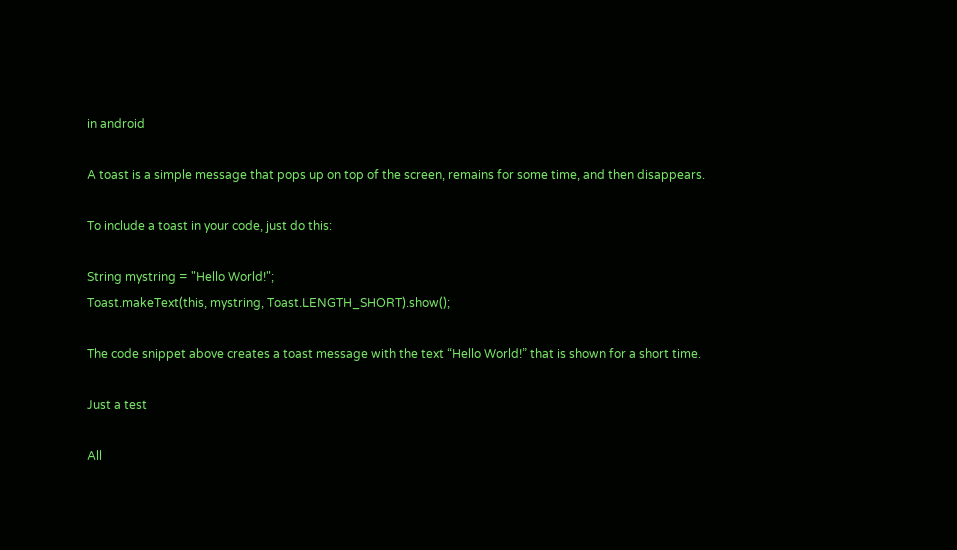in android

A toast is a simple message that pops up on top of the screen, remains for some time, and then disappears.

To include a toast in your code, just do this:

String mystring = "Hello World!";
Toast.makeText(this, mystring, Toast.LENGTH_SHORT).show();

The code snippet above creates a toast message with the text “Hello World!” that is shown for a short time.

Just a test

All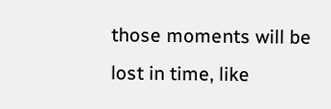those moments will be lost in time, like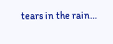tears in the rain…